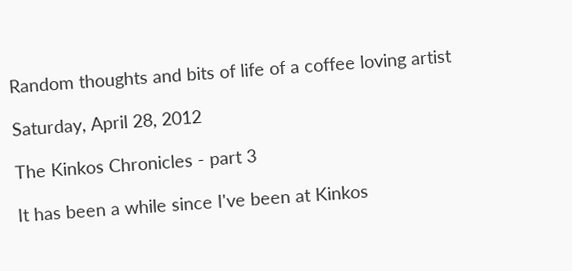Random thoughts and bits of life of a coffee loving artist

Saturday, April 28, 2012

The Kinkos Chronicles - part 3

It has been a while since I've been at Kinkos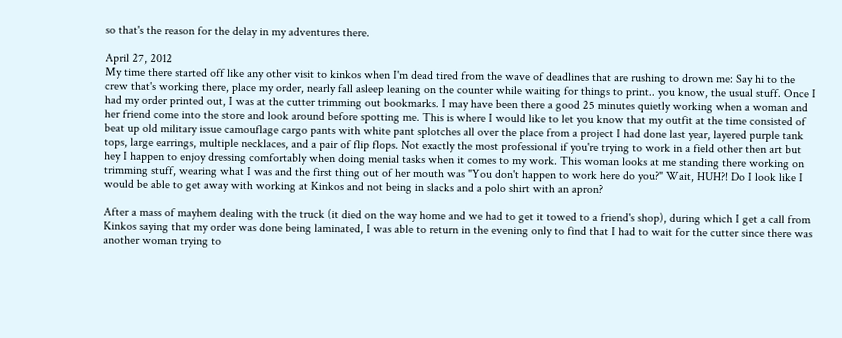so that's the reason for the delay in my adventures there.

April 27, 2012
My time there started off like any other visit to kinkos when I'm dead tired from the wave of deadlines that are rushing to drown me: Say hi to the crew that's working there, place my order, nearly fall asleep leaning on the counter while waiting for things to print.. you know, the usual stuff. Once I had my order printed out, I was at the cutter trimming out bookmarks. I may have been there a good 25 minutes quietly working when a woman and her friend come into the store and look around before spotting me. This is where I would like to let you know that my outfit at the time consisted of beat up old military issue camouflage cargo pants with white pant splotches all over the place from a project I had done last year, layered purple tank tops, large earrings, multiple necklaces, and a pair of flip flops. Not exactly the most professional if you're trying to work in a field other then art but hey I happen to enjoy dressing comfortably when doing menial tasks when it comes to my work. This woman looks at me standing there working on trimming stuff, wearing what I was and the first thing out of her mouth was "You don't happen to work here do you?" Wait, HUH?! Do I look like I would be able to get away with working at Kinkos and not being in slacks and a polo shirt with an apron?

After a mass of mayhem dealing with the truck (it died on the way home and we had to get it towed to a friend's shop), during which I get a call from Kinkos saying that my order was done being laminated, I was able to return in the evening only to find that I had to wait for the cutter since there was another woman trying to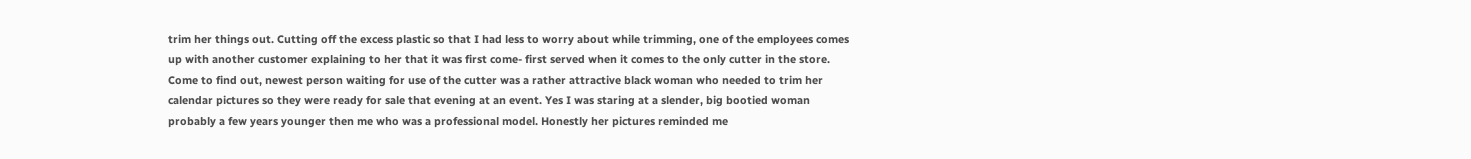trim her things out. Cutting off the excess plastic so that I had less to worry about while trimming, one of the employees comes up with another customer explaining to her that it was first come- first served when it comes to the only cutter in the store. Come to find out, newest person waiting for use of the cutter was a rather attractive black woman who needed to trim her calendar pictures so they were ready for sale that evening at an event. Yes I was staring at a slender, big bootied woman probably a few years younger then me who was a professional model. Honestly her pictures reminded me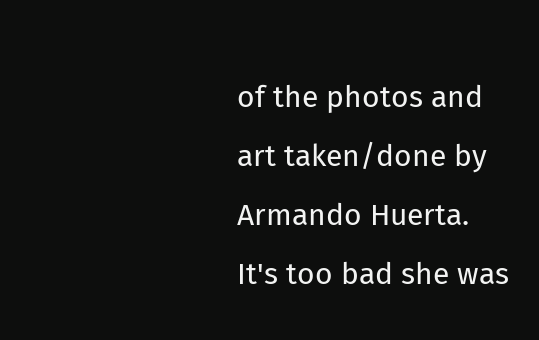of the photos and art taken/done by Armando Huerta. It's too bad she was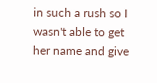in such a rush so I wasn't able to get her name and give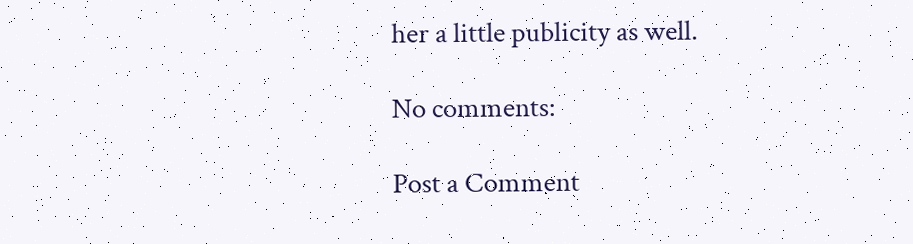her a little publicity as well.

No comments:

Post a Comment